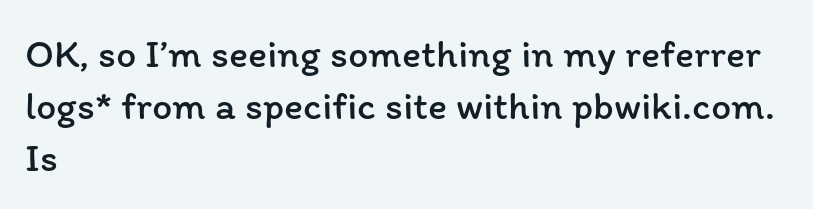OK, so I’m seeing something in my referrer logs* from a specific site within pbwiki.com. Is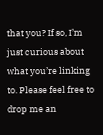that you? If so, I’m just curious about what you’re linking to. Please feel free to drop me an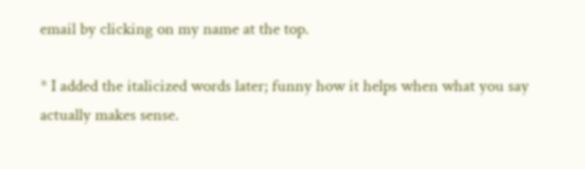email by clicking on my name at the top.

* I added the italicized words later; funny how it helps when what you say actually makes sense.